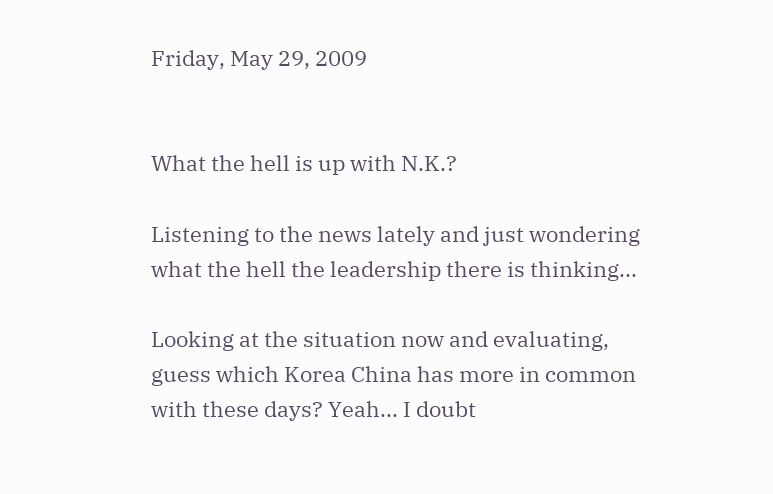Friday, May 29, 2009


What the hell is up with N.K.?

Listening to the news lately and just wondering what the hell the leadership there is thinking...

Looking at the situation now and evaluating, guess which Korea China has more in common with these days? Yeah... I doubt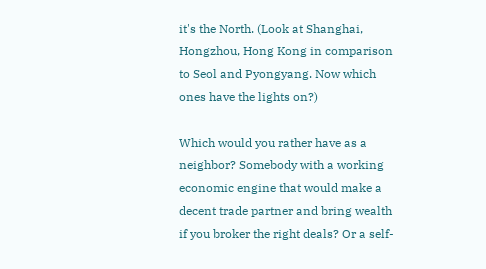it's the North. (Look at Shanghai, Hongzhou, Hong Kong in comparison to Seol and Pyongyang. Now which ones have the lights on?)

Which would you rather have as a neighbor? Somebody with a working economic engine that would make a decent trade partner and bring wealth if you broker the right deals? Or a self-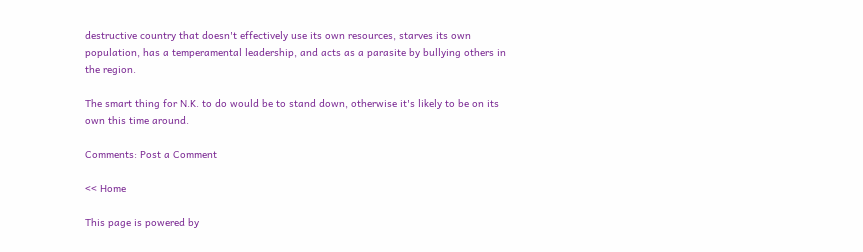destructive country that doesn't effectively use its own resources, starves its own population, has a temperamental leadership, and acts as a parasite by bullying others in the region.

The smart thing for N.K. to do would be to stand down, otherwise it's likely to be on its own this time around.

Comments: Post a Comment

<< Home

This page is powered by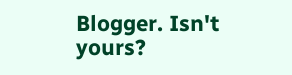Blogger. Isn't yours?